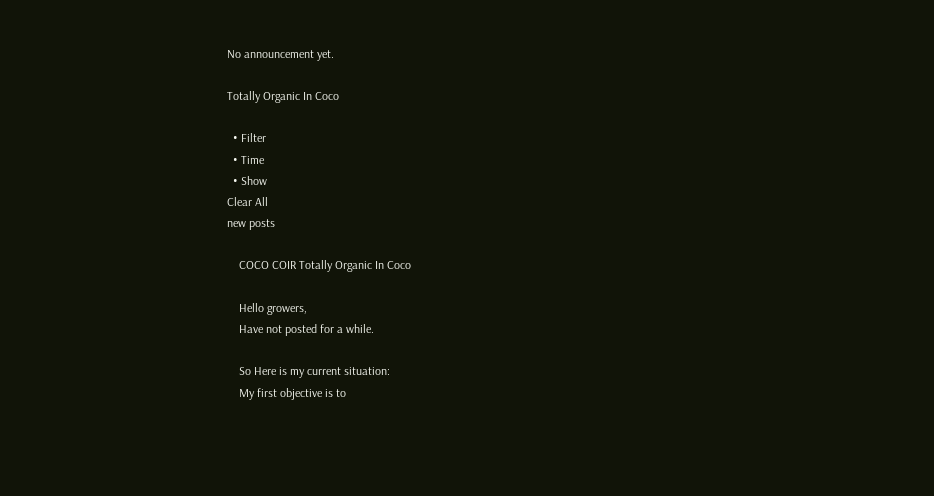No announcement yet.

Totally Organic In Coco

  • Filter
  • Time
  • Show
Clear All
new posts

    COCO COIR Totally Organic In Coco

    Hello growers,
    Have not posted for a while.

    So Here is my current situation:
    My first objective is to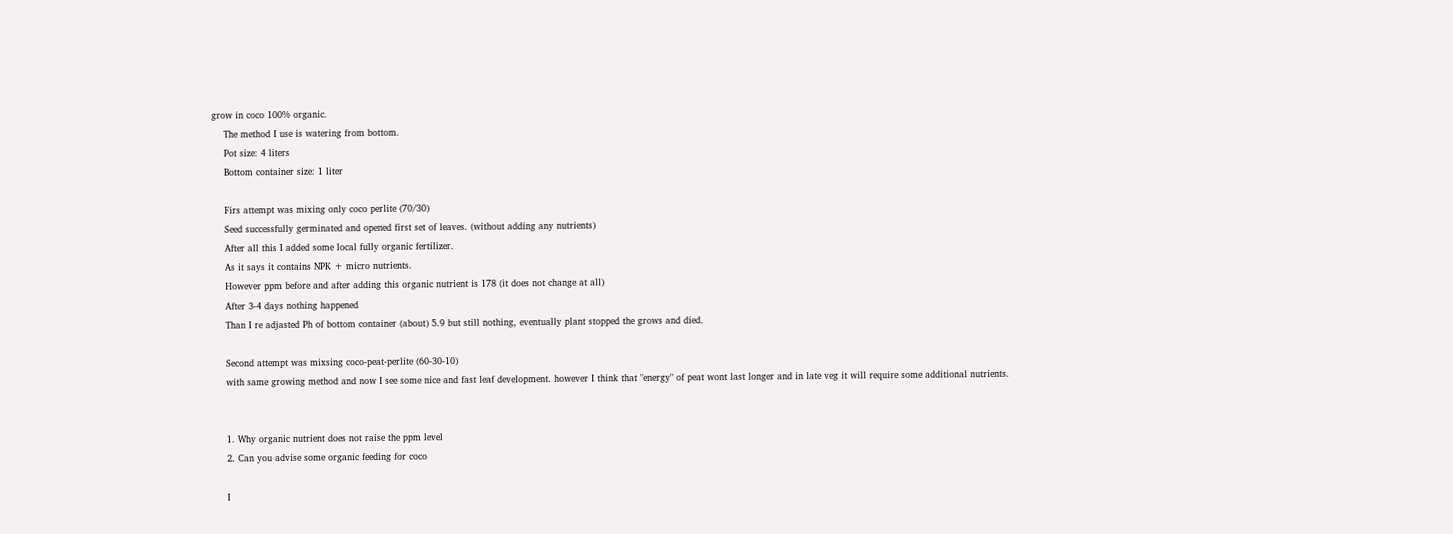grow in coco 100% organic.
    The method I use is watering from bottom.
    Pot size: 4 liters
    Bottom container size: 1 liter

    Firs attempt was mixing only coco perlite (70/30)
    Seed successfully germinated and opened first set of leaves. (without adding any nutrients)
    After all this I added some local fully organic fertilizer.
    As it says it contains NPK + micro nutrients.
    However ppm before and after adding this organic nutrient is 178 (it does not change at all)
    After 3-4 days nothing happened
    Than I re adjasted Ph of bottom container (about) 5.9 but still nothing, eventually plant stopped the grows and died.

    Second attempt was mixsing coco-peat-perlite (60-30-10)
    with same growing method and now I see some nice and fast leaf development. however I think that "energy" of peat wont last longer and in late veg it will require some additional nutrients.


    1. Why organic nutrient does not raise the ppm level
    2. Can you advise some organic feeding for coco

    I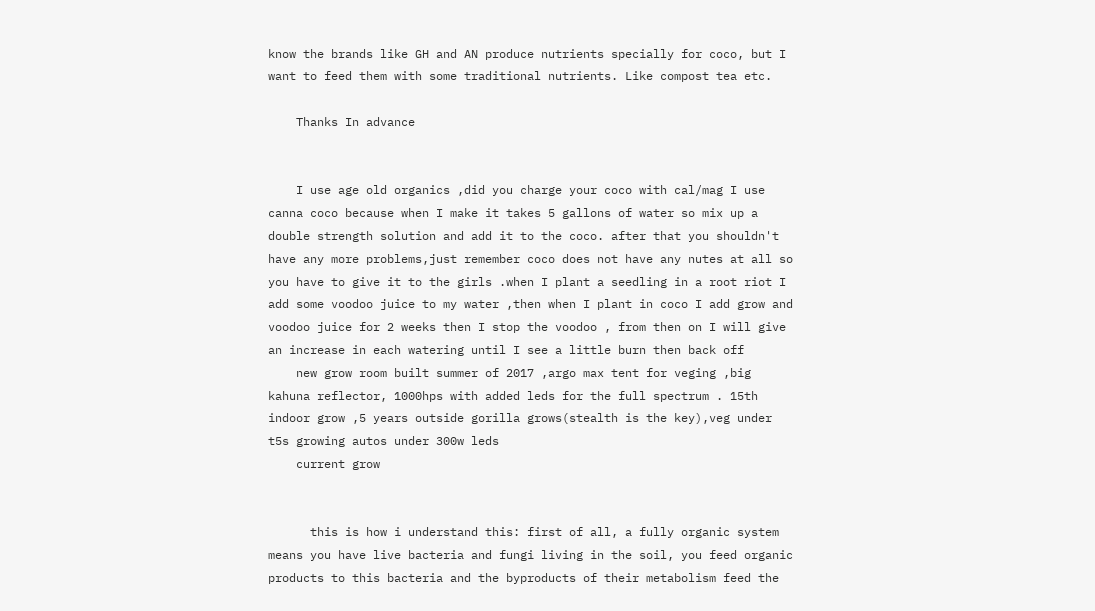know the brands like GH and AN produce nutrients specially for coco, but I want to feed them with some traditional nutrients. Like compost tea etc.

    Thanks In advance


    I use age old organics ,did you charge your coco with cal/mag I use canna coco because when I make it takes 5 gallons of water so mix up a double strength solution and add it to the coco. after that you shouldn't have any more problems,just remember coco does not have any nutes at all so you have to give it to the girls .when I plant a seedling in a root riot I add some voodoo juice to my water ,then when I plant in coco I add grow and voodoo juice for 2 weeks then I stop the voodoo , from then on I will give an increase in each watering until I see a little burn then back off
    new grow room built summer of 2017 ,argo max tent for veging ,big kahuna reflector, 1000hps with added leds for the full spectrum . 15th indoor grow ,5 years outside gorilla grows(stealth is the key),veg under t5s growing autos under 300w leds
    current grow


      this is how i understand this: first of all, a fully organic system means you have live bacteria and fungi living in the soil, you feed organic products to this bacteria and the byproducts of their metabolism feed the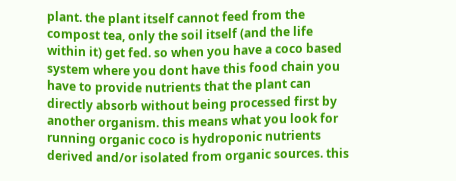plant. the plant itself cannot feed from the compost tea, only the soil itself (and the life within it) get fed. so when you have a coco based system where you dont have this food chain you have to provide nutrients that the plant can directly absorb without being processed first by another organism. this means what you look for running organic coco is hydroponic nutrients derived and/or isolated from organic sources. this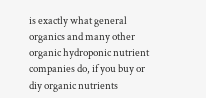is exactly what general organics and many other organic hydroponic nutrient companies do, if you buy or diy organic nutrients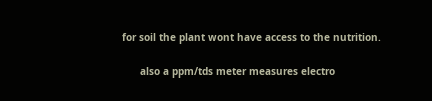for soil the plant wont have access to the nutrition.

      also a ppm/tds meter measures electro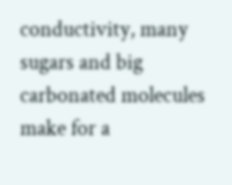conductivity, many sugars and big carbonated molecules make for a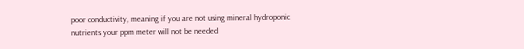poor conductivity, meaning if you are not using mineral hydroponic nutrients your ppm meter will not be needed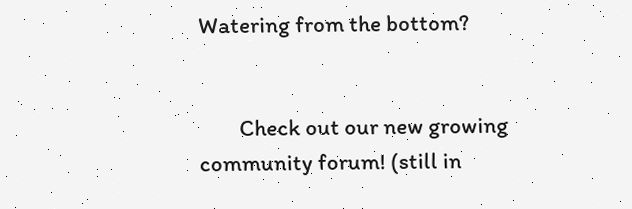Watering from the bottom?


        Check out our new growing community forum! (still in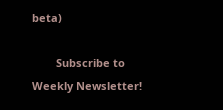beta)

        Subscribe to Weekly Newsletter!